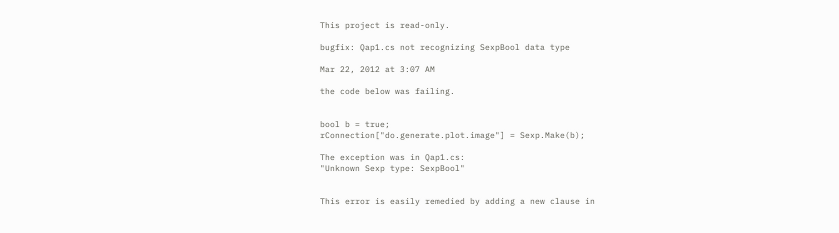This project is read-only.

bugfix: Qap1.cs not recognizing SexpBool data type

Mar 22, 2012 at 3:07 AM

the code below was failing.


bool b = true;
rConnection["do.generate.plot.image"] = Sexp.Make(b);

The exception was in Qap1.cs:
"Unknown Sexp type: SexpBool"


This error is easily remedied by adding a new clause in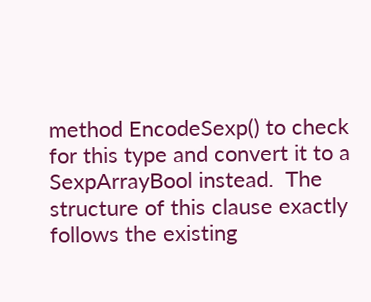method EncodeSexp() to check for this type and convert it to a SexpArrayBool instead.  The structure of this clause exactly follows the existing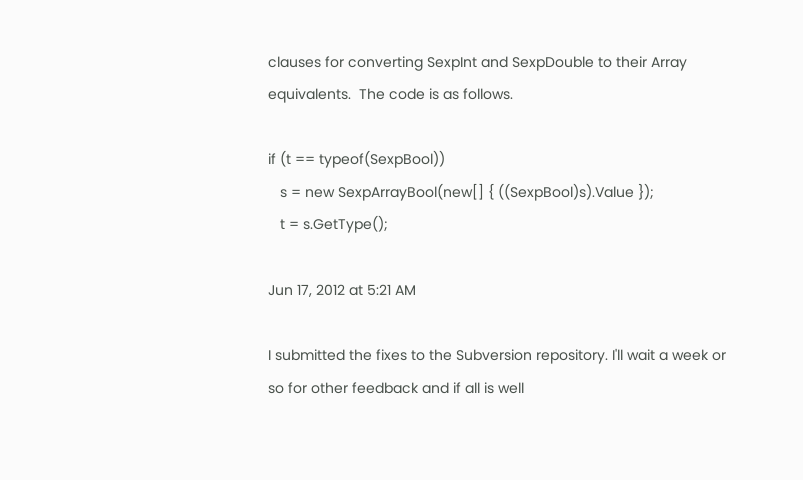clauses for converting SexpInt and SexpDouble to their Array equivalents.  The code is as follows.

if (t == typeof(SexpBool))
   s = new SexpArrayBool(new[] { ((SexpBool)s).Value });
   t = s.GetType();

Jun 17, 2012 at 5:21 AM

I submitted the fixes to the Subversion repository. I'll wait a week or so for other feedback and if all is well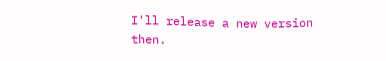I'll release a new version then.